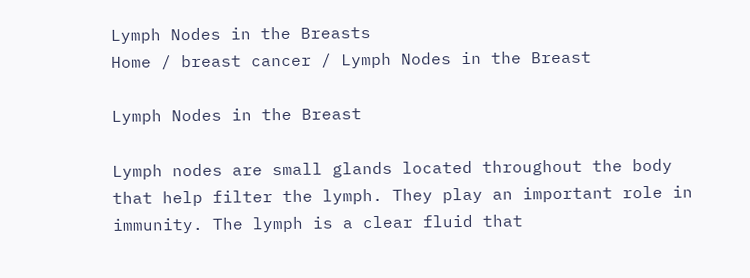Lymph Nodes in the Breasts
Home / breast cancer / Lymph Nodes in the Breast

Lymph Nodes in the Breast

Lymph nodes are small glands located throughout the body that help filter the lymph. They play an important role in immunity. The lymph is a clear fluid that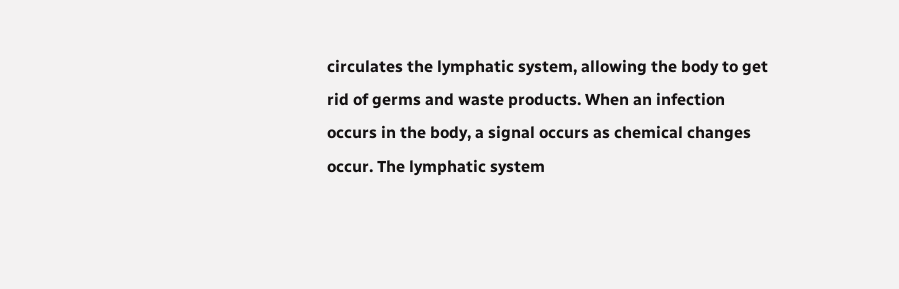circulates the lymphatic system, allowing the body to get rid of germs and waste products. When an infection occurs in the body, a signal occurs as chemical changes occur. The lymphatic system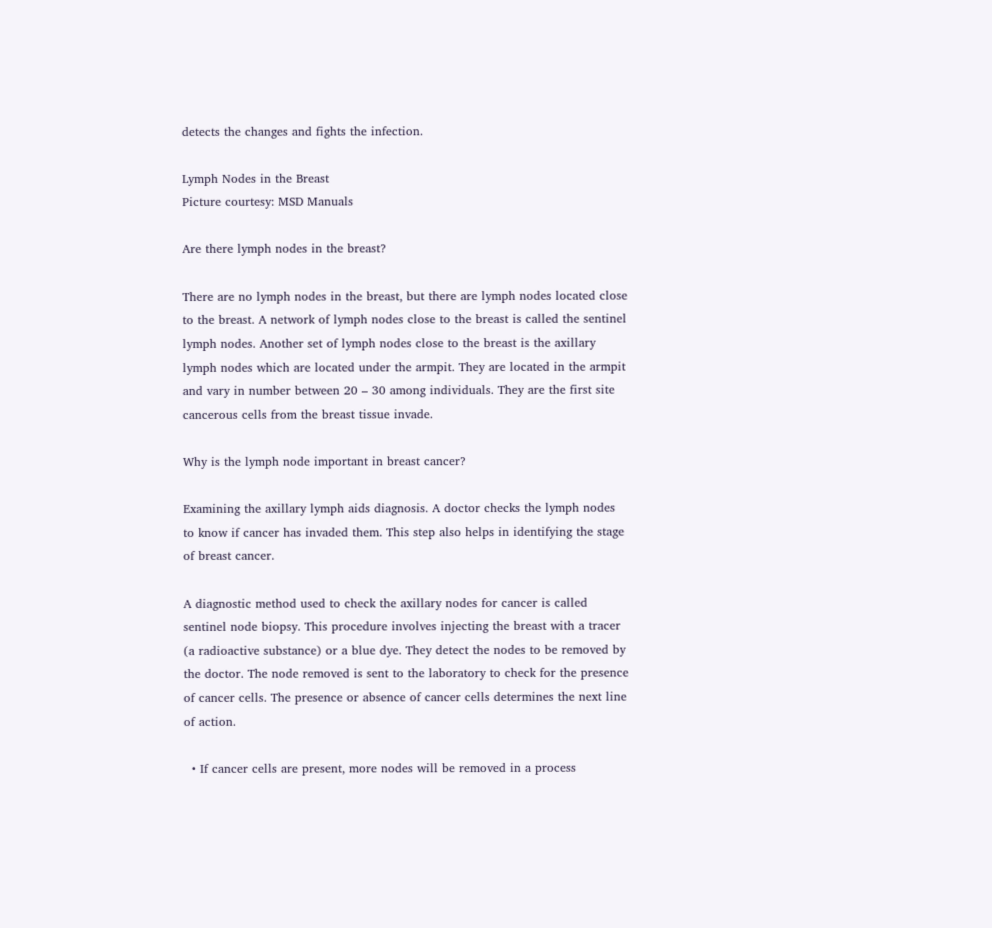detects the changes and fights the infection.

Lymph Nodes in the Breast
Picture courtesy: MSD Manuals

Are there lymph nodes in the breast?

There are no lymph nodes in the breast, but there are lymph nodes located close to the breast. A network of lymph nodes close to the breast is called the sentinel lymph nodes. Another set of lymph nodes close to the breast is the axillary lymph nodes which are located under the armpit. They are located in the armpit and vary in number between 20 – 30 among individuals. They are the first site cancerous cells from the breast tissue invade.

Why is the lymph node important in breast cancer?

Examining the axillary lymph aids diagnosis. A doctor checks the lymph nodes to know if cancer has invaded them. This step also helps in identifying the stage of breast cancer.

A diagnostic method used to check the axillary nodes for cancer is called sentinel node biopsy. This procedure involves injecting the breast with a tracer (a radioactive substance) or a blue dye. They detect the nodes to be removed by the doctor. The node removed is sent to the laboratory to check for the presence of cancer cells. The presence or absence of cancer cells determines the next line of action.

  • If cancer cells are present, more nodes will be removed in a process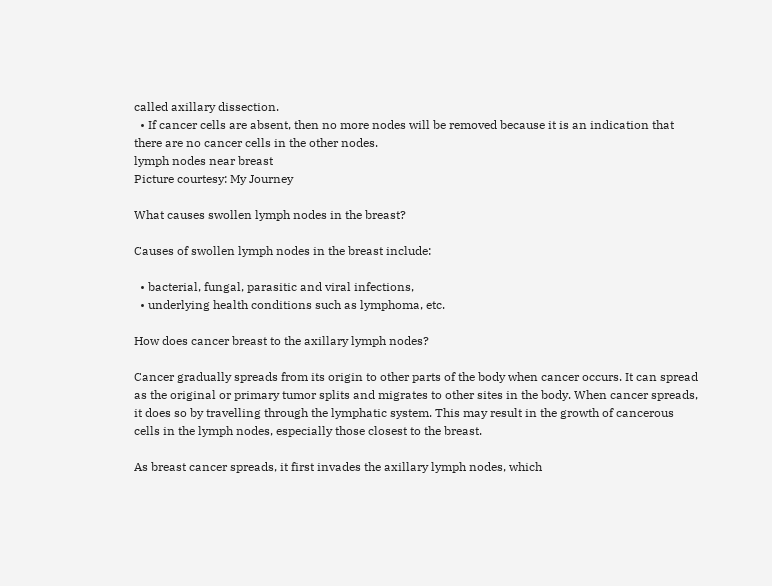called axillary dissection.
  • If cancer cells are absent, then no more nodes will be removed because it is an indication that there are no cancer cells in the other nodes.
lymph nodes near breast
Picture courtesy: My Journey

What causes swollen lymph nodes in the breast?

Causes of swollen lymph nodes in the breast include:

  • bacterial, fungal, parasitic and viral infections,
  • underlying health conditions such as lymphoma, etc.

How does cancer breast to the axillary lymph nodes?

Cancer gradually spreads from its origin to other parts of the body when cancer occurs. It can spread as the original or primary tumor splits and migrates to other sites in the body. When cancer spreads, it does so by travelling through the lymphatic system. This may result in the growth of cancerous cells in the lymph nodes, especially those closest to the breast.

As breast cancer spreads, it first invades the axillary lymph nodes, which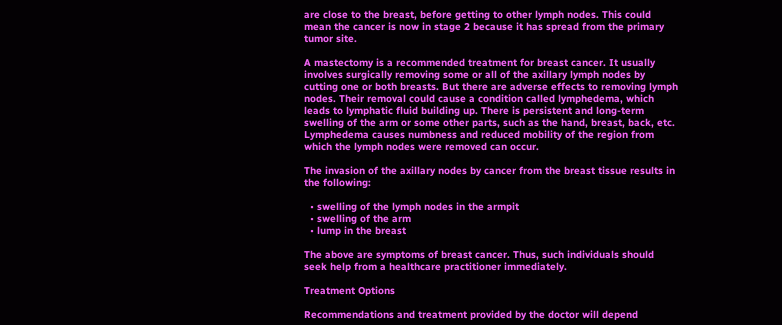are close to the breast, before getting to other lymph nodes. This could mean the cancer is now in stage 2 because it has spread from the primary tumor site.

A mastectomy is a recommended treatment for breast cancer. It usually involves surgically removing some or all of the axillary lymph nodes by cutting one or both breasts. But there are adverse effects to removing lymph nodes. Their removal could cause a condition called lymphedema, which leads to lymphatic fluid building up. There is persistent and long-term swelling of the arm or some other parts, such as the hand, breast, back, etc. Lymphedema causes numbness and reduced mobility of the region from which the lymph nodes were removed can occur.

The invasion of the axillary nodes by cancer from the breast tissue results in the following:

  • swelling of the lymph nodes in the armpit
  • swelling of the arm
  • lump in the breast

The above are symptoms of breast cancer. Thus, such individuals should seek help from a healthcare practitioner immediately.

Treatment Options

Recommendations and treatment provided by the doctor will depend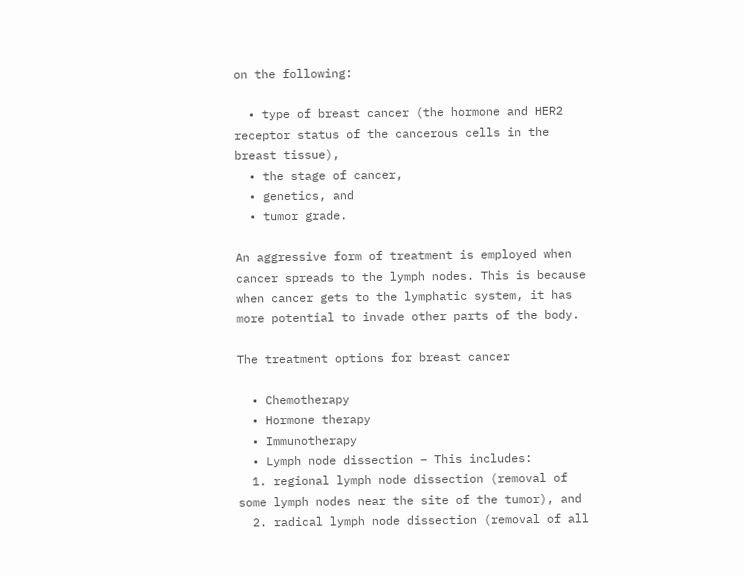on the following:

  • type of breast cancer (the hormone and HER2 receptor status of the cancerous cells in the breast tissue),
  • the stage of cancer,
  • genetics, and
  • tumor grade.

An aggressive form of treatment is employed when cancer spreads to the lymph nodes. This is because when cancer gets to the lymphatic system, it has more potential to invade other parts of the body.

The treatment options for breast cancer

  • Chemotherapy
  • Hormone therapy
  • Immunotherapy
  • Lymph node dissection – This includes:
  1. regional lymph node dissection (removal of some lymph nodes near the site of the tumor), and
  2. radical lymph node dissection (removal of all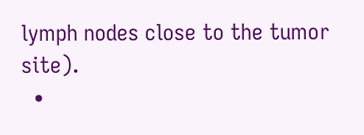lymph nodes close to the tumor site).
  •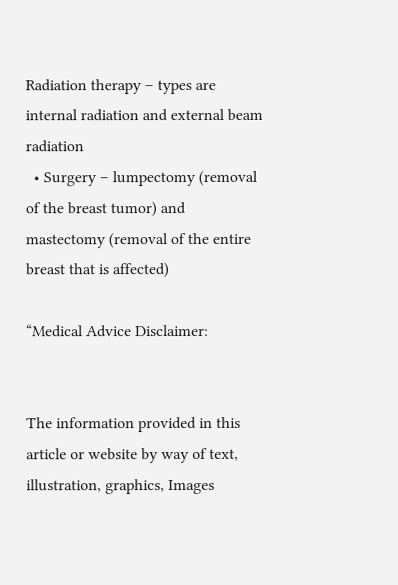Radiation therapy – types are internal radiation and external beam radiation
  • Surgery – lumpectomy (removal of the breast tumor) and mastectomy (removal of the entire breast that is affected)

“Medical Advice Disclaimer:


The information provided in this article or website by way of text, illustration, graphics, Images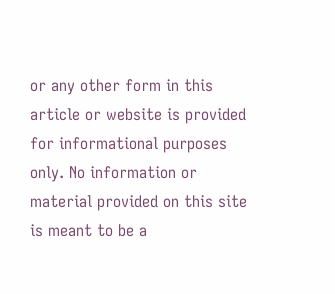or any other form in this article or website is provided for informational purposes only. No information or material provided on this site is meant to be a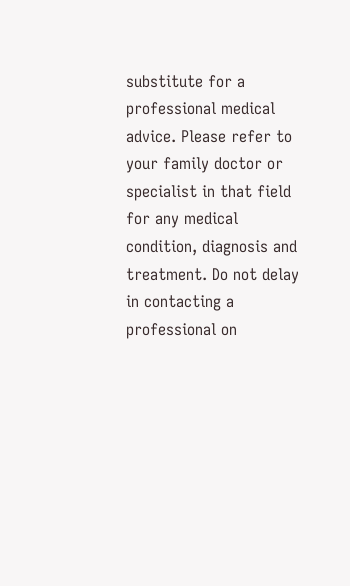substitute for a professional medical advice. Please refer to your family doctor or specialist in that field for any medical condition, diagnosis and treatment. Do not delay in contacting a professional on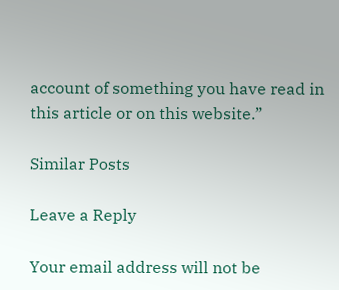account of something you have read in this article or on this website.”

Similar Posts

Leave a Reply

Your email address will not be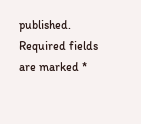published. Required fields are marked *